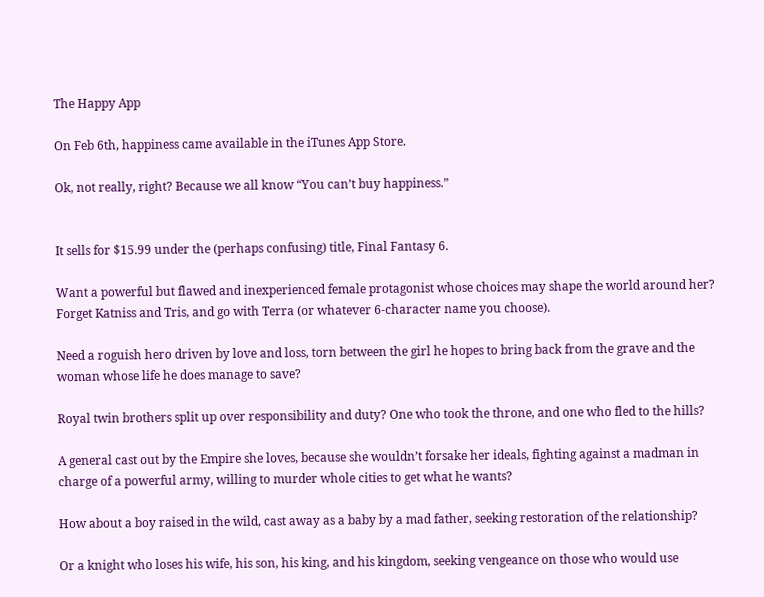The Happy App

On Feb 6th, happiness came available in the iTunes App Store.

Ok, not really, right? Because we all know “You can’t buy happiness.”


It sells for $15.99 under the (perhaps confusing) title, Final Fantasy 6.

Want a powerful but flawed and inexperienced female protagonist whose choices may shape the world around her? Forget Katniss and Tris, and go with Terra (or whatever 6-character name you choose).

Need a roguish hero driven by love and loss, torn between the girl he hopes to bring back from the grave and the woman whose life he does manage to save?

Royal twin brothers split up over responsibility and duty? One who took the throne, and one who fled to the hills?

A general cast out by the Empire she loves, because she wouldn’t forsake her ideals, fighting against a madman in charge of a powerful army, willing to murder whole cities to get what he wants?

How about a boy raised in the wild, cast away as a baby by a mad father, seeking restoration of the relationship?

Or a knight who loses his wife, his son, his king, and his kingdom, seeking vengeance on those who would use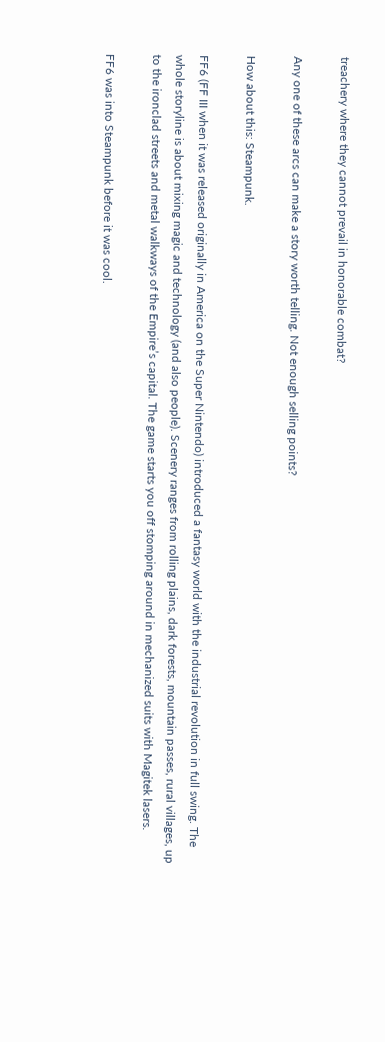treachery where they cannot prevail in honorable combat?

Any one of these arcs can make a story worth telling. Not enough selling points?

How about this: Steampunk.

FF6 (FF III when it was released originally in America on the Super Nintendo) introduced a fantasy world with the industrial revolution in full swing. The whole storyline is about mixing magic and technology (and also people). Scenery ranges from rolling plains, dark forests, mountain passes, rural villages, up to the ironclad streets and metal walkways of the Empire’s capital. The game starts you off stomping around in mechanized suits with Magitek lasers.

FF6 was into Steampunk before it was cool.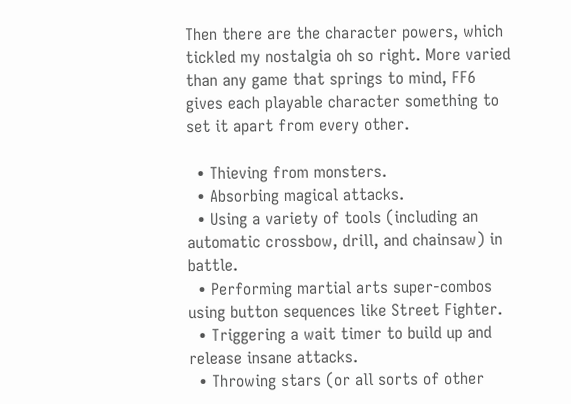Then there are the character powers, which tickled my nostalgia oh so right. More varied than any game that springs to mind, FF6 gives each playable character something to set it apart from every other.

  • Thieving from monsters.
  • Absorbing magical attacks.
  • Using a variety of tools (including an automatic crossbow, drill, and chainsaw) in battle.
  • Performing martial arts super-combos using button sequences like Street Fighter.
  • Triggering a wait timer to build up and release insane attacks.
  • Throwing stars (or all sorts of other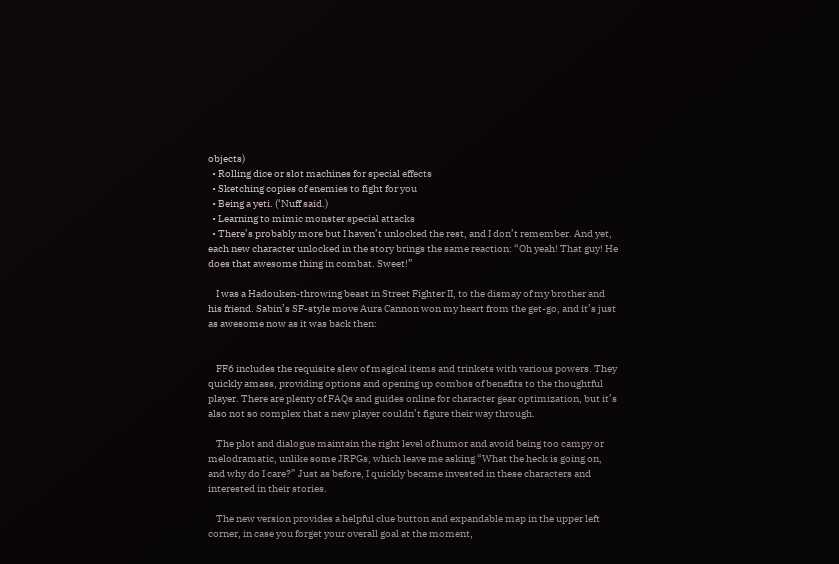objects)
  • Rolling dice or slot machines for special effects
  • Sketching copies of enemies to fight for you
  • Being a yeti. (‘Nuff said.)
  • Learning to mimic monster special attacks
  • There’s probably more but I haven’t unlocked the rest, and I don’t remember. And yet, each new character unlocked in the story brings the same reaction: “Oh yeah! That guy! He does that awesome thing in combat. Sweet!”

    I was a Hadouken-throwing beast in Street Fighter II, to the dismay of my brother and his friend. Sabin’s SF-style move Aura Cannon won my heart from the get-go, and it’s just as awesome now as it was back then:


    FF6 includes the requisite slew of magical items and trinkets with various powers. They quickly amass, providing options and opening up combos of benefits to the thoughtful player. There are plenty of FAQs and guides online for character gear optimization, but it’s also not so complex that a new player couldn’t figure their way through.

    The plot and dialogue maintain the right level of humor and avoid being too campy or melodramatic, unlike some JRPGs, which leave me asking “What the heck is going on, and why do I care?” Just as before, I quickly became invested in these characters and interested in their stories.

    The new version provides a helpful clue button and expandable map in the upper left corner, in case you forget your overall goal at the moment,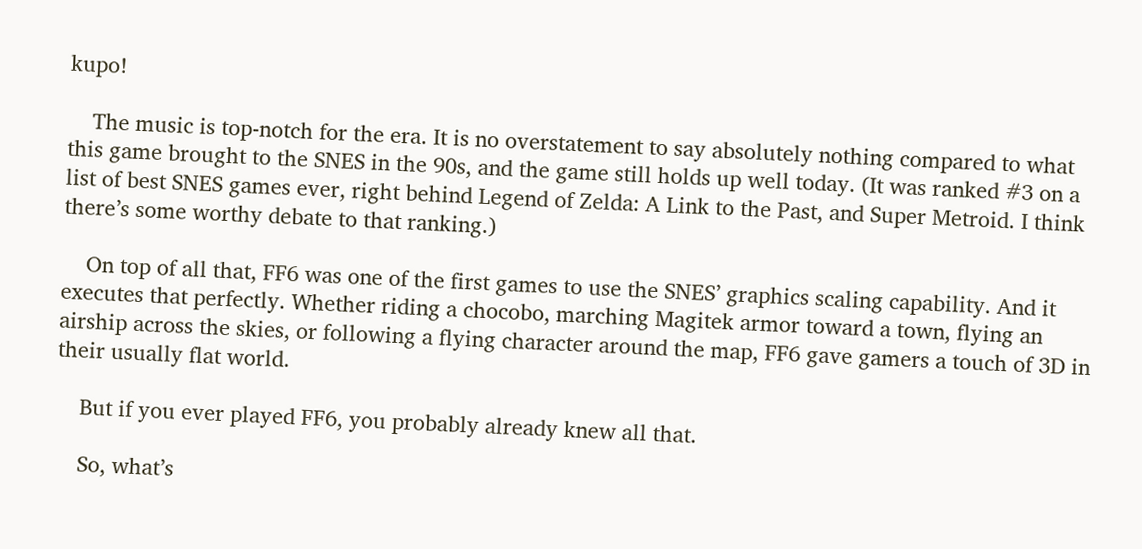kupo!

    The music is top-notch for the era. It is no overstatement to say absolutely nothing compared to what this game brought to the SNES in the 90s, and the game still holds up well today. (It was ranked #3 on a list of best SNES games ever, right behind Legend of Zelda: A Link to the Past, and Super Metroid. I think there’s some worthy debate to that ranking.)

    On top of all that, FF6 was one of the first games to use the SNES’ graphics scaling capability. And it executes that perfectly. Whether riding a chocobo, marching Magitek armor toward a town, flying an airship across the skies, or following a flying character around the map, FF6 gave gamers a touch of 3D in their usually flat world.

    But if you ever played FF6, you probably already knew all that.

    So, what’s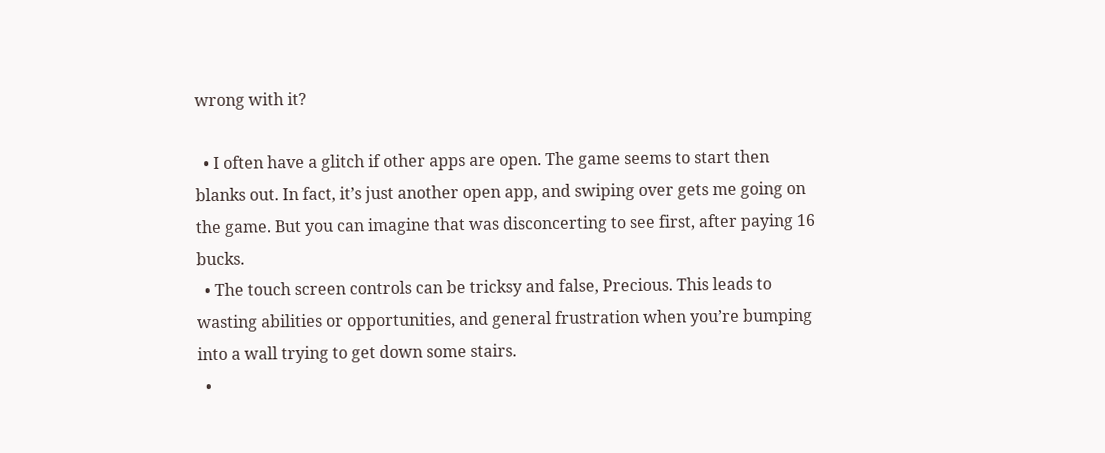wrong with it?

  • I often have a glitch if other apps are open. The game seems to start then blanks out. In fact, it’s just another open app, and swiping over gets me going on the game. But you can imagine that was disconcerting to see first, after paying 16 bucks.
  • The touch screen controls can be tricksy and false, Precious. This leads to wasting abilities or opportunities, and general frustration when you’re bumping into a wall trying to get down some stairs.
  •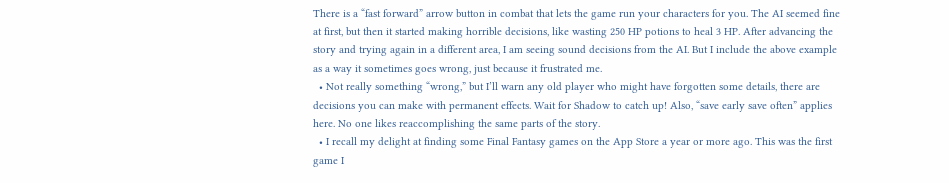There is a “fast forward” arrow button in combat that lets the game run your characters for you. The AI seemed fine at first, but then it started making horrible decisions, like wasting 250 HP potions to heal 3 HP. After advancing the story and trying again in a different area, I am seeing sound decisions from the AI. But I include the above example as a way it sometimes goes wrong, just because it frustrated me.
  • Not really something “wrong,” but I’ll warn any old player who might have forgotten some details, there are decisions you can make with permanent effects. Wait for Shadow to catch up! Also, “save early save often” applies here. No one likes reaccomplishing the same parts of the story.
  • I recall my delight at finding some Final Fantasy games on the App Store a year or more ago. This was the first game I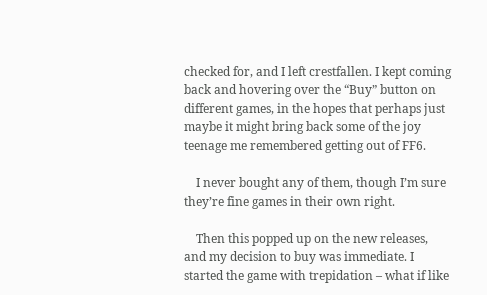checked for, and I left crestfallen. I kept coming back and hovering over the “Buy” button on different games, in the hopes that perhaps just maybe it might bring back some of the joy teenage me remembered getting out of FF6.

    I never bought any of them, though I’m sure they’re fine games in their own right.

    Then this popped up on the new releases, and my decision to buy was immediate. I started the game with trepidation – what if like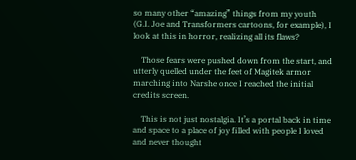so many other “amazing” things from my youth (G.I. Joe and Transformers cartoons, for example), I look at this in horror, realizing all its flaws?

    Those fears were pushed down from the start, and utterly quelled under the feet of Magitek armor marching into Narshe once I reached the initial credits screen.

    This is not just nostalgia. It’s a portal back in time and space to a place of joy filled with people I loved and never thought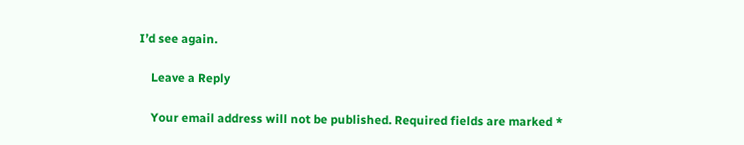I’d see again.

    Leave a Reply

    Your email address will not be published. Required fields are marked *